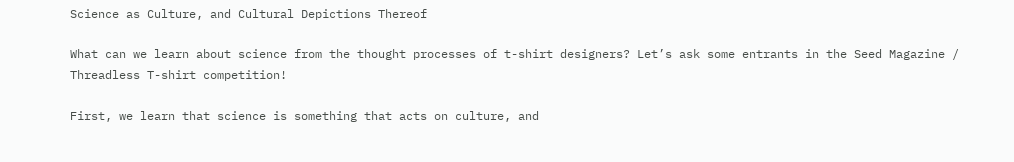Science as Culture, and Cultural Depictions Thereof

What can we learn about science from the thought processes of t-shirt designers? Let’s ask some entrants in the Seed Magazine / Threadless T-shirt competition!

First, we learn that science is something that acts on culture, and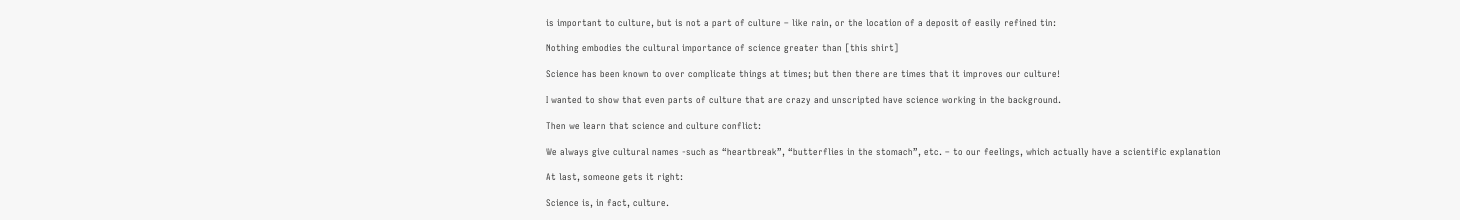is important to culture, but is not a part of culture – like rain, or the location of a deposit of easily refined tin:

Nothing embodies the cultural importance of science greater than [this shirt]

Science has been known to over complicate things at times; but then there are times that it improves our culture!

I wanted to show that even parts of culture that are crazy and unscripted have science working in the background.

Then we learn that science and culture conflict:

We always give cultural names -such as “heartbreak”, “butterflies in the stomach”, etc. – to our feelings, which actually have a scientific explanation

At last, someone gets it right:

Science is, in fact, culture.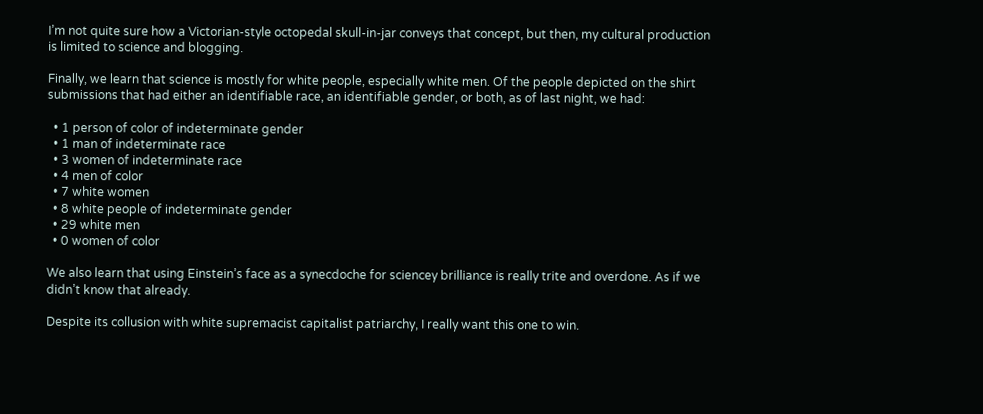I’m not quite sure how a Victorian-style octopedal skull-in-jar conveys that concept, but then, my cultural production is limited to science and blogging.

Finally, we learn that science is mostly for white people, especially white men. Of the people depicted on the shirt submissions that had either an identifiable race, an identifiable gender, or both, as of last night, we had:

  • 1 person of color of indeterminate gender
  • 1 man of indeterminate race
  • 3 women of indeterminate race
  • 4 men of color
  • 7 white women
  • 8 white people of indeterminate gender
  • 29 white men
  • 0 women of color

We also learn that using Einstein’s face as a synecdoche for sciencey brilliance is really trite and overdone. As if we didn’t know that already.

Despite its collusion with white supremacist capitalist patriarchy, I really want this one to win.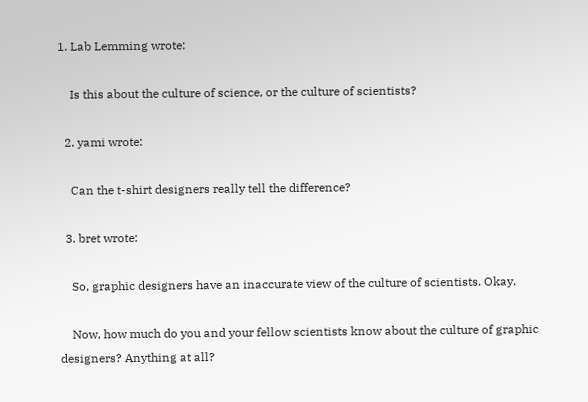1. Lab Lemming wrote:

    Is this about the culture of science, or the culture of scientists?

  2. yami wrote:

    Can the t-shirt designers really tell the difference?

  3. bret wrote:

    So, graphic designers have an inaccurate view of the culture of scientists. Okay.

    Now, how much do you and your fellow scientists know about the culture of graphic designers? Anything at all?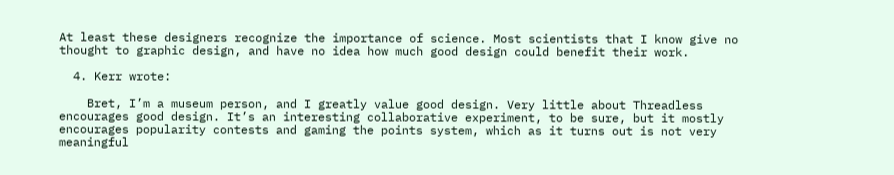At least these designers recognize the importance of science. Most scientists that I know give no thought to graphic design, and have no idea how much good design could benefit their work.

  4. Kerr wrote:

    Bret, I’m a museum person, and I greatly value good design. Very little about Threadless encourages good design. It’s an interesting collaborative experiment, to be sure, but it mostly encourages popularity contests and gaming the points system, which as it turns out is not very meaningful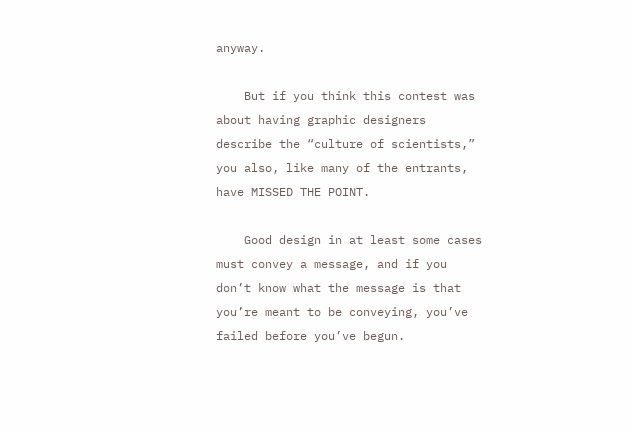anyway.

    But if you think this contest was about having graphic designers describe the “culture of scientists,” you also, like many of the entrants, have MISSED THE POINT.

    Good design in at least some cases must convey a message, and if you don’t know what the message is that you’re meant to be conveying, you’ve failed before you’ve begun.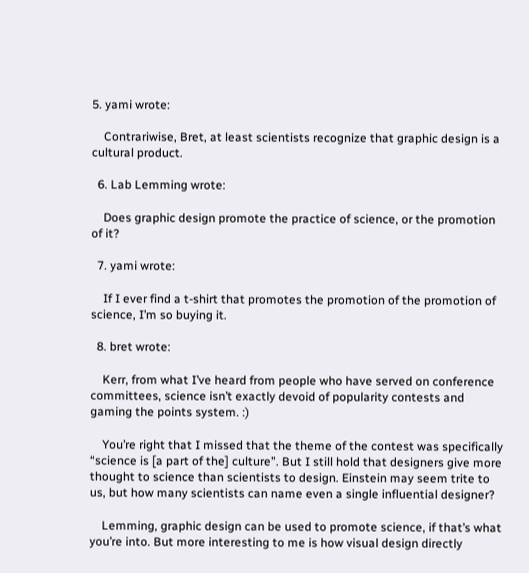5. yami wrote:

    Contrariwise, Bret, at least scientists recognize that graphic design is a cultural product.

  6. Lab Lemming wrote:

    Does graphic design promote the practice of science, or the promotion of it?

  7. yami wrote:

    If I ever find a t-shirt that promotes the promotion of the promotion of science, I’m so buying it.

  8. bret wrote:

    Kerr, from what I’ve heard from people who have served on conference committees, science isn’t exactly devoid of popularity contests and gaming the points system. :)

    You’re right that I missed that the theme of the contest was specifically “science is [a part of the] culture”. But I still hold that designers give more thought to science than scientists to design. Einstein may seem trite to us, but how many scientists can name even a single influential designer?

    Lemming, graphic design can be used to promote science, if that’s what you’re into. But more interesting to me is how visual design directly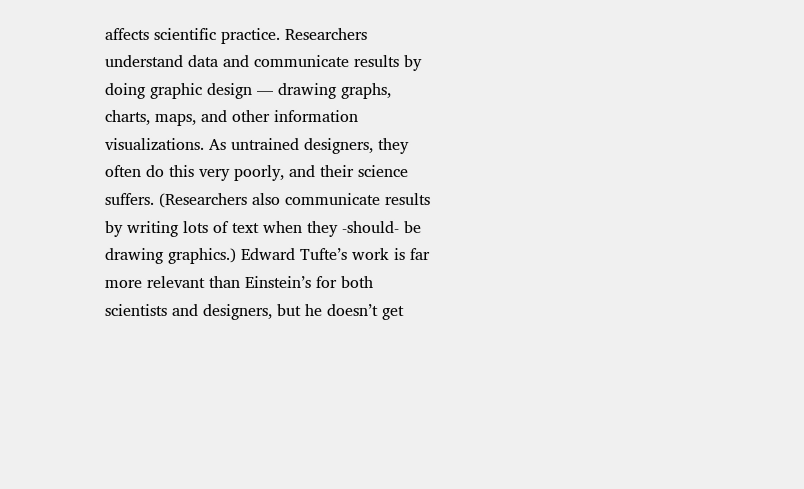affects scientific practice. Researchers understand data and communicate results by doing graphic design — drawing graphs, charts, maps, and other information visualizations. As untrained designers, they often do this very poorly, and their science suffers. (Researchers also communicate results by writing lots of text when they -should- be drawing graphics.) Edward Tufte’s work is far more relevant than Einstein’s for both scientists and designers, but he doesn’t get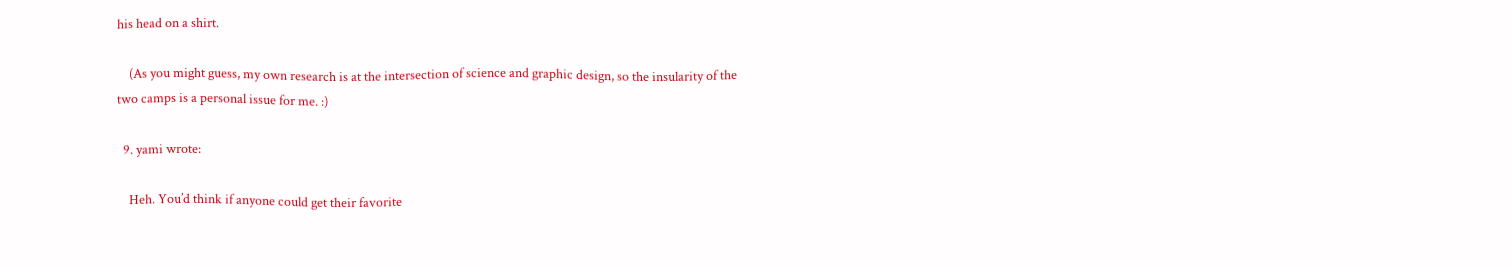his head on a shirt.

    (As you might guess, my own research is at the intersection of science and graphic design, so the insularity of the two camps is a personal issue for me. :)

  9. yami wrote:

    Heh. You’d think if anyone could get their favorite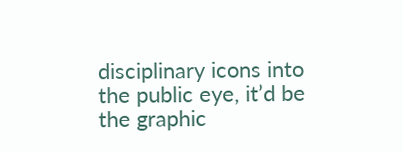disciplinary icons into the public eye, it’d be the graphic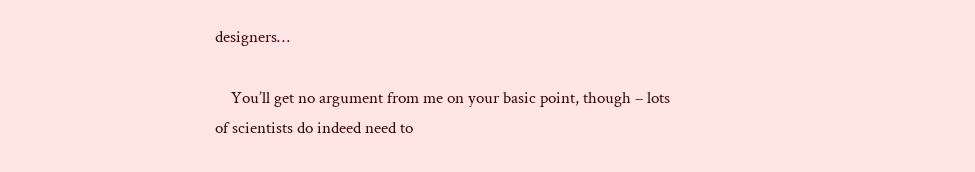designers…

    You’ll get no argument from me on your basic point, though – lots of scientists do indeed need to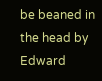be beaned in the head by Edward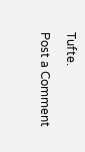Tufte.

Post a Comment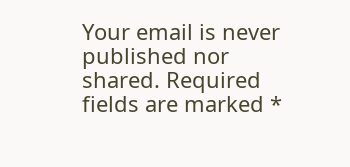Your email is never published nor shared. Required fields are marked *